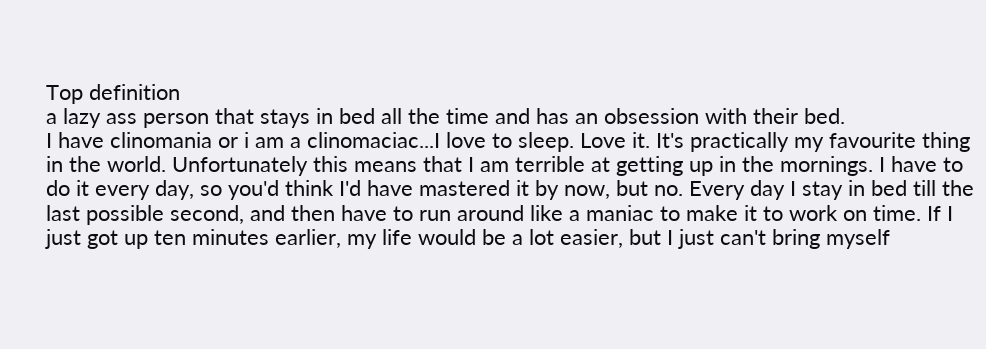Top definition
a lazy ass person that stays in bed all the time and has an obsession with their bed.
I have clinomania or i am a clinomaciac...I love to sleep. Love it. It's practically my favourite thing in the world. Unfortunately this means that I am terrible at getting up in the mornings. I have to do it every day, so you'd think I'd have mastered it by now, but no. Every day I stay in bed till the last possible second, and then have to run around like a maniac to make it to work on time. If I just got up ten minutes earlier, my life would be a lot easier, but I just can't bring myself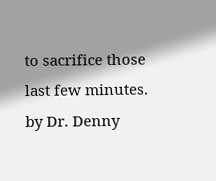to sacrifice those last few minutes.
by Dr. Denny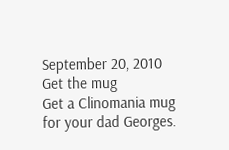September 20, 2010
Get the mug
Get a Clinomania mug for your dad Georges.